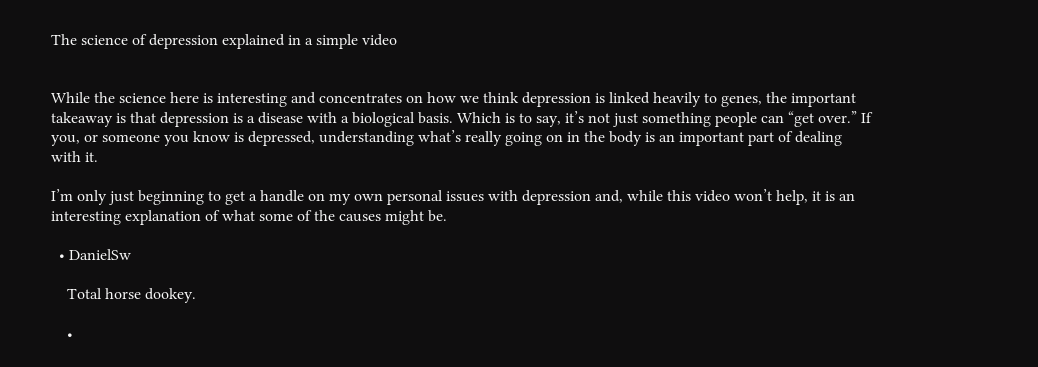The science of depression explained in a simple video


While the science here is interesting and concentrates on how we think depression is linked heavily to genes, the important takeaway is that depression is a disease with a biological basis. Which is to say, it’s not just something people can “get over.” If you, or someone you know is depressed, understanding what’s really going on in the body is an important part of dealing with it.

I’m only just beginning to get a handle on my own personal issues with depression and, while this video won’t help, it is an interesting explanation of what some of the causes might be.

  • DanielSw

    Total horse dookey.

    •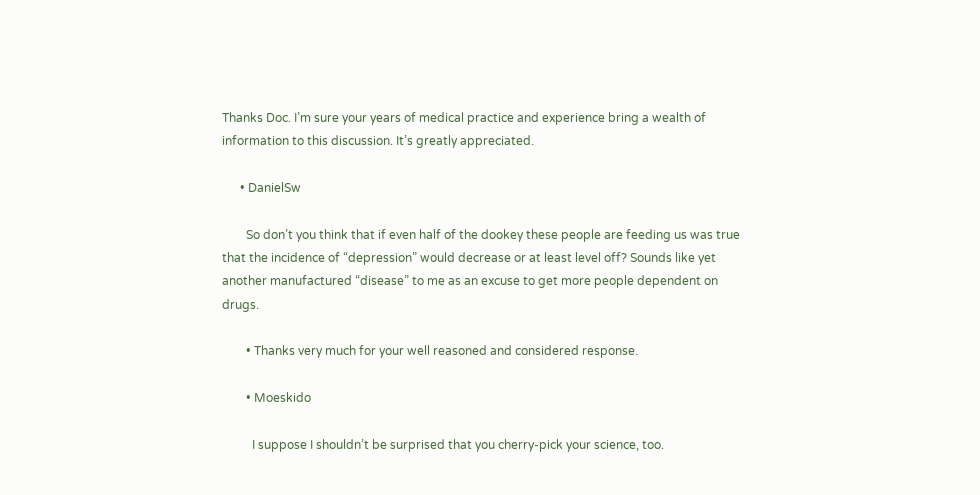Thanks Doc. I’m sure your years of medical practice and experience bring a wealth of information to this discussion. It’s greatly appreciated.

      • DanielSw

        So don’t you think that if even half of the dookey these people are feeding us was true that the incidence of “depression” would decrease or at least level off? Sounds like yet another manufactured “disease” to me as an excuse to get more people dependent on drugs.

        • Thanks very much for your well reasoned and considered response.

        • Moeskido

          I suppose I shouldn’t be surprised that you cherry-pick your science, too.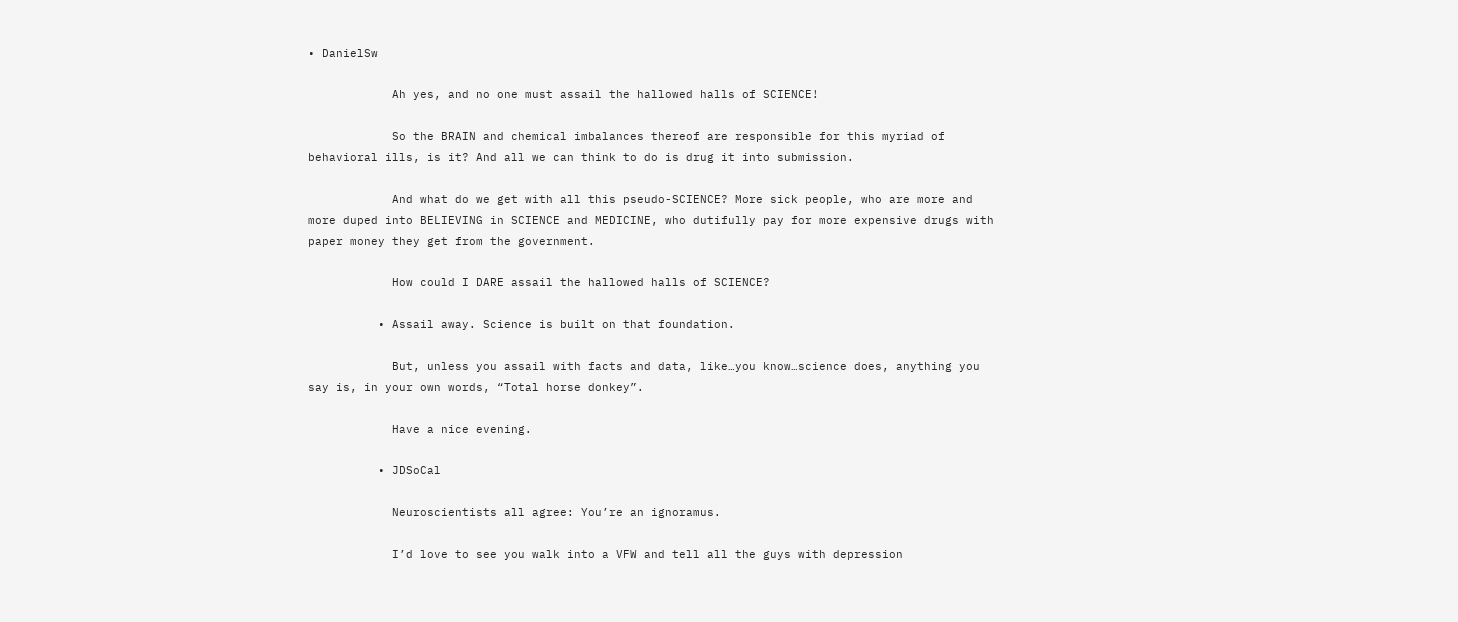• DanielSw

            Ah yes, and no one must assail the hallowed halls of SCIENCE!

            So the BRAIN and chemical imbalances thereof are responsible for this myriad of behavioral ills, is it? And all we can think to do is drug it into submission.

            And what do we get with all this pseudo-SCIENCE? More sick people, who are more and more duped into BELIEVING in SCIENCE and MEDICINE, who dutifully pay for more expensive drugs with paper money they get from the government.

            How could I DARE assail the hallowed halls of SCIENCE?

          • Assail away. Science is built on that foundation.

            But, unless you assail with facts and data, like…you know…science does, anything you say is, in your own words, “Total horse donkey”.

            Have a nice evening.

          • JDSoCal

            Neuroscientists all agree: You’re an ignoramus.

            I’d love to see you walk into a VFW and tell all the guys with depression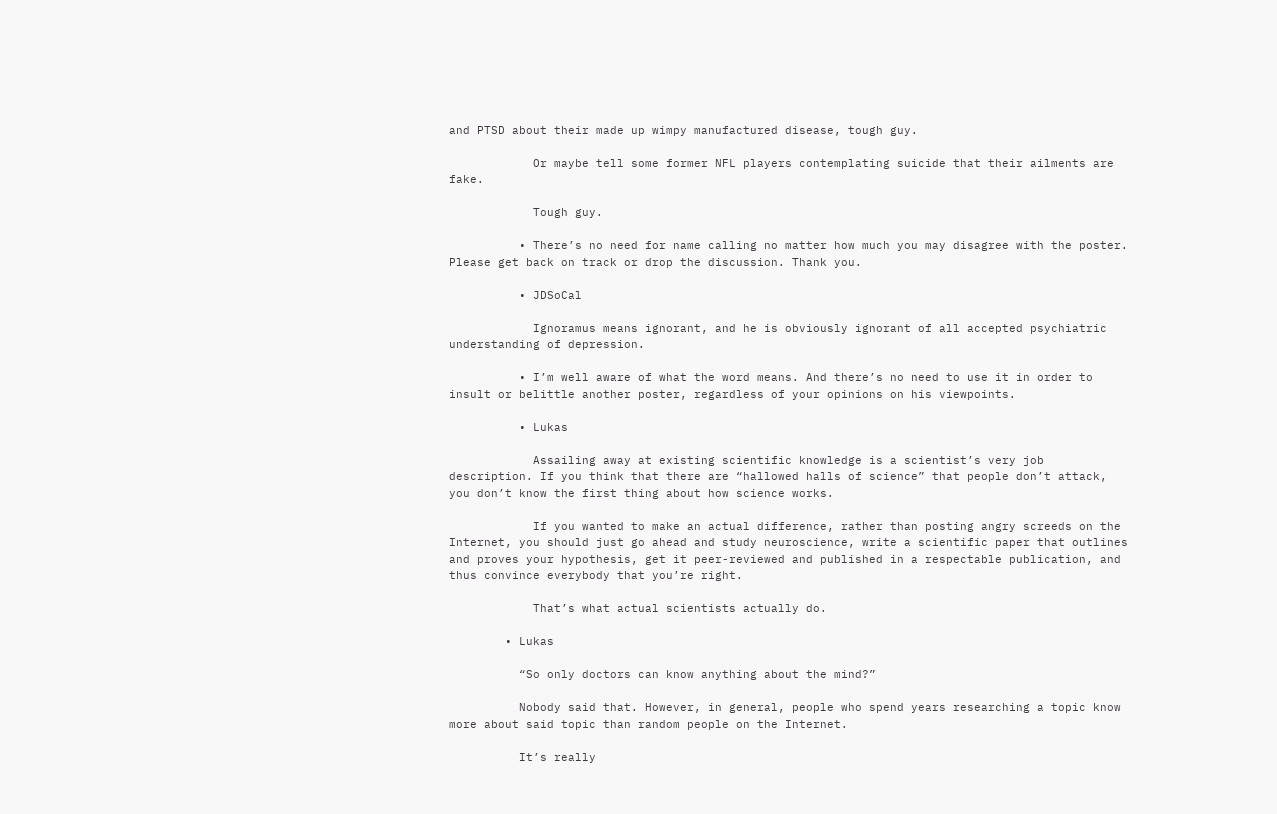and PTSD about their made up wimpy manufactured disease, tough guy.

            Or maybe tell some former NFL players contemplating suicide that their ailments are fake.

            Tough guy.

          • There’s no need for name calling no matter how much you may disagree with the poster. Please get back on track or drop the discussion. Thank you.

          • JDSoCal

            Ignoramus means ignorant, and he is obviously ignorant of all accepted psychiatric understanding of depression.

          • I’m well aware of what the word means. And there’s no need to use it in order to insult or belittle another poster, regardless of your opinions on his viewpoints.

          • Lukas

            Assailing away at existing scientific knowledge is a scientist’s very job description. If you think that there are “hallowed halls of science” that people don’t attack, you don’t know the first thing about how science works.

            If you wanted to make an actual difference, rather than posting angry screeds on the Internet, you should just go ahead and study neuroscience, write a scientific paper that outlines and proves your hypothesis, get it peer-reviewed and published in a respectable publication, and thus convince everybody that you’re right.

            That’s what actual scientists actually do.

        • Lukas

          “So only doctors can know anything about the mind?”

          Nobody said that. However, in general, people who spend years researching a topic know more about said topic than random people on the Internet.

          It’s really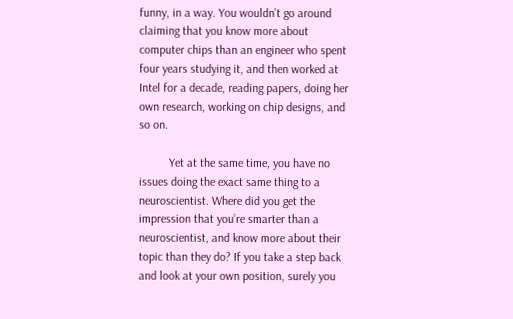funny, in a way. You wouldn’t go around claiming that you know more about computer chips than an engineer who spent four years studying it, and then worked at Intel for a decade, reading papers, doing her own research, working on chip designs, and so on.

          Yet at the same time, you have no issues doing the exact same thing to a neuroscientist. Where did you get the impression that you’re smarter than a neuroscientist, and know more about their topic than they do? If you take a step back and look at your own position, surely you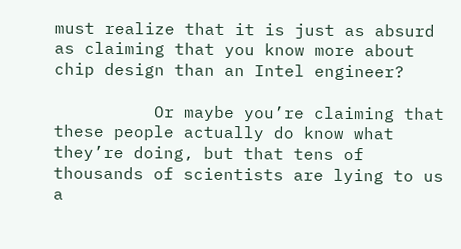must realize that it is just as absurd as claiming that you know more about chip design than an Intel engineer?

          Or maybe you’re claiming that these people actually do know what they’re doing, but that tens of thousands of scientists are lying to us a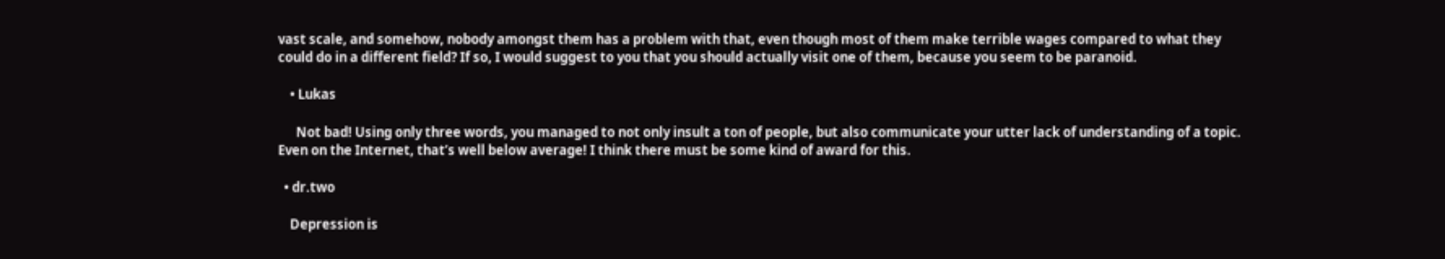vast scale, and somehow, nobody amongst them has a problem with that, even though most of them make terrible wages compared to what they could do in a different field? If so, I would suggest to you that you should actually visit one of them, because you seem to be paranoid.

    • Lukas

      Not bad! Using only three words, you managed to not only insult a ton of people, but also communicate your utter lack of understanding of a topic. Even on the Internet, that’s well below average! I think there must be some kind of award for this.

  • dr.two

    Depression is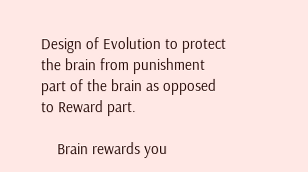Design of Evolution to protect the brain from punishment part of the brain as opposed to Reward part.

    Brain rewards you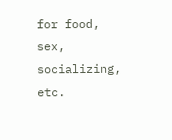for food, sex, socializing, etc.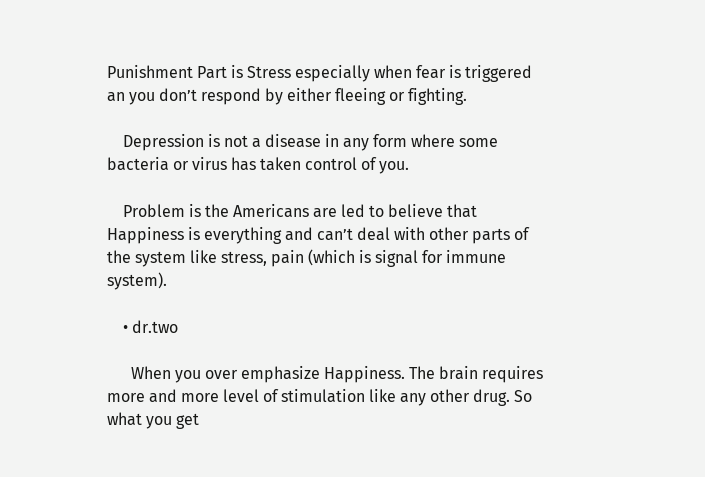Punishment Part is Stress especially when fear is triggered an you don’t respond by either fleeing or fighting.

    Depression is not a disease in any form where some bacteria or virus has taken control of you.

    Problem is the Americans are led to believe that Happiness is everything and can’t deal with other parts of the system like stress, pain (which is signal for immune system).

    • dr.two

      When you over emphasize Happiness. The brain requires more and more level of stimulation like any other drug. So what you get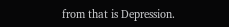from that is Depression.